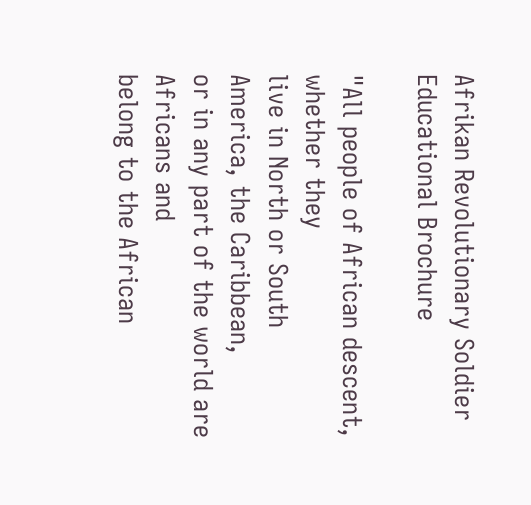Afrikan Revolutionary Soldier
Educational Brochure

"All people of African descent, whether they
live in North or South America, the Caribbean,
or in any part of the world are Africans and
belong to the African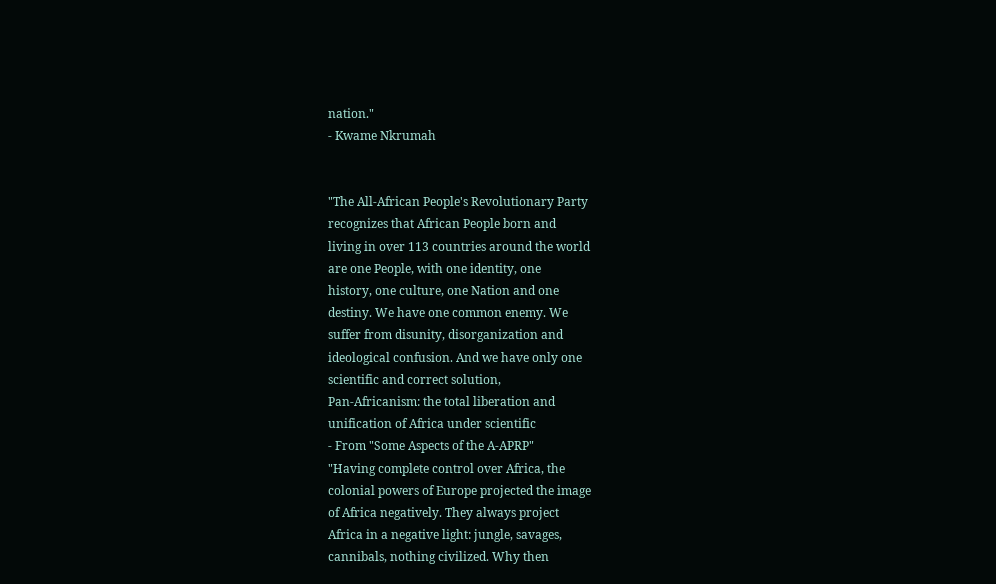nation."
- Kwame Nkrumah


"The All-African People's Revolutionary Party
recognizes that African People born and
living in over 113 countries around the world
are one People, with one identity, one
history, one culture, one Nation and one
destiny. We have one common enemy. We
suffer from disunity, disorganization and
ideological confusion. And we have only one
scientific and correct solution,
Pan-Africanism: the total liberation and
unification of Africa under scientific
- From "Some Aspects of the A-APRP"
"Having complete control over Africa, the
colonial powers of Europe projected the image
of Africa negatively. They always project
Africa in a negative light: jungle, savages,
cannibals, nothing civilized. Why then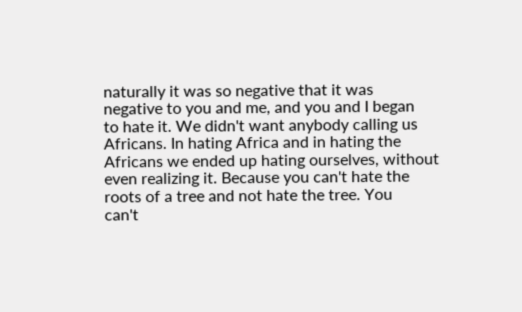naturally it was so negative that it was
negative to you and me, and you and I began
to hate it. We didn't want anybody calling us
Africans. In hating Africa and in hating the
Africans we ended up hating ourselves, without
even realizing it. Because you can't hate the
roots of a tree and not hate the tree. You
can't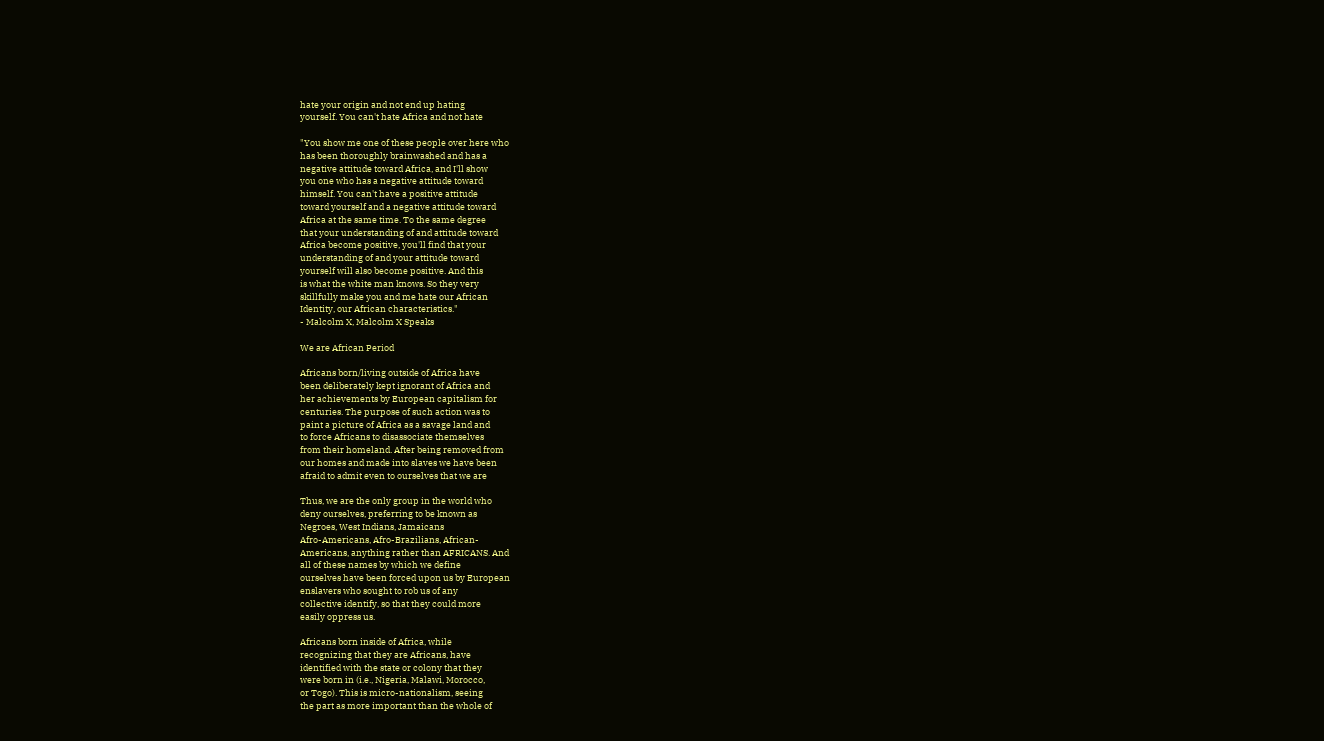hate your origin and not end up hating
yourself. You can't hate Africa and not hate

"You show me one of these people over here who
has been thoroughly brainwashed and has a
negative attitude toward Africa, and I'll show
you one who has a negative attitude toward
himself. You can't have a positive attitude
toward yourself and a negative attitude toward
Africa at the same time. To the same degree
that your understanding of and attitude toward
Africa become positive, you'll find that your
understanding of and your attitude toward
yourself will also become positive. And this
is what the white man knows. So they very
skillfully make you and me hate our African
Identity, our African characteristics."
- Malcolm X, Malcolm X Speaks

We are African Period

Africans born/living outside of Africa have
been deliberately kept ignorant of Africa and
her achievements by European capitalism for
centuries. The purpose of such action was to
paint a picture of Africa as a savage land and
to force Africans to disassociate themselves
from their homeland. After being removed from
our homes and made into slaves we have been
afraid to admit even to ourselves that we are

Thus, we are the only group in the world who
deny ourselves, preferring to be known as
Negroes, West Indians, Jamaicans
Afro-Americans, Afro-Brazilians, African-
Americans, anything rather than AFRICANS. And
all of these names by which we define
ourselves have been forced upon us by European
enslavers who sought to rob us of any
collective identify, so that they could more
easily oppress us.

Africans born inside of Africa, while
recognizing that they are Africans, have
identified with the state or colony that they
were born in (i.e., Nigeria, Malawi, Morocco,
or Togo). This is micro-nationalism, seeing
the part as more important than the whole of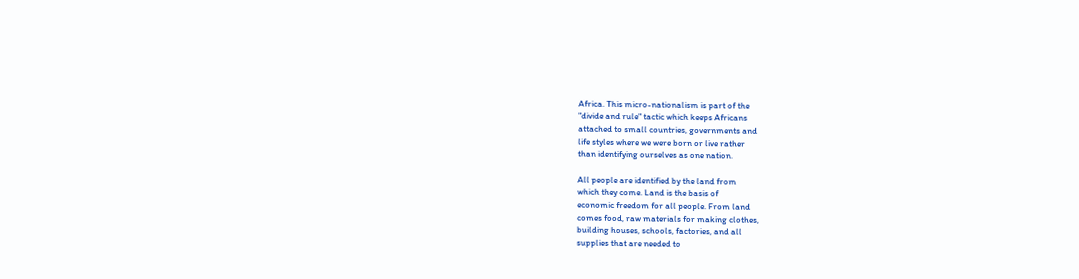Africa. This micro-nationalism is part of the
"divide and rule" tactic which keeps Africans
attached to small countries, governments and
life styles where we were born or live rather
than identifying ourselves as one nation.

All people are identified by the land from
which they come. Land is the basis of
economic freedom for all people. From land
comes food, raw materials for making clothes,
building houses, schools, factories, and all
supplies that are needed to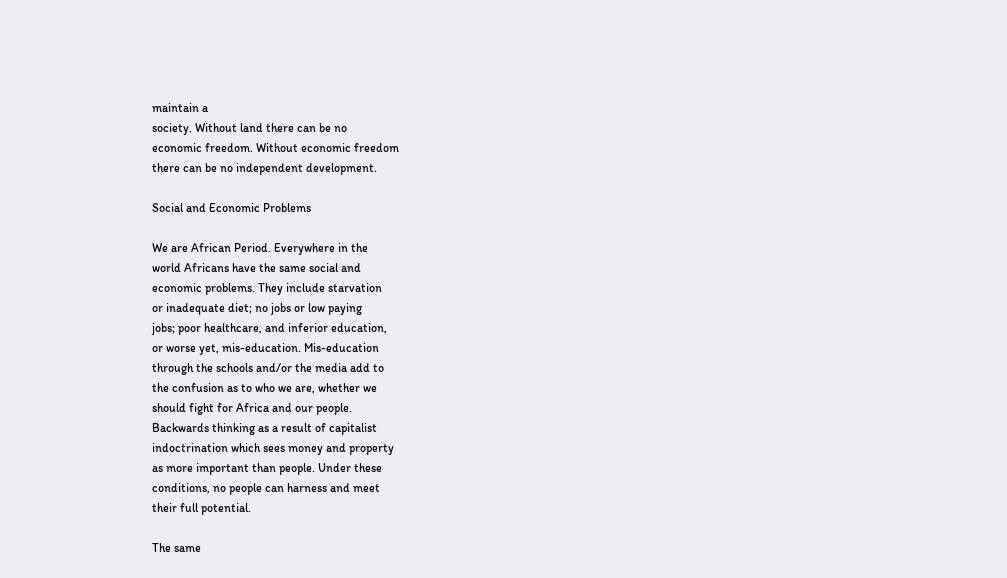maintain a
society. Without land there can be no
economic freedom. Without economic freedom
there can be no independent development.

Social and Economic Problems

We are African Period. Everywhere in the
world Africans have the same social and
economic problems. They include starvation
or inadequate diet; no jobs or low paying
jobs; poor healthcare, and inferior education,
or worse yet, mis-education. Mis-education
through the schools and/or the media add to
the confusion as to who we are, whether we
should fight for Africa and our people.
Backwards thinking as a result of capitalist
indoctrination which sees money and property
as more important than people. Under these
conditions, no people can harness and meet
their full potential.

The same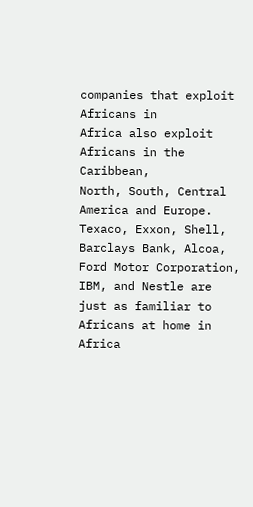companies that exploit Africans in
Africa also exploit Africans in the Caribbean,
North, South, Central America and Europe.
Texaco, Exxon, Shell, Barclays Bank, Alcoa,
Ford Motor Corporation, IBM, and Nestle are
just as familiar to Africans at home in Africa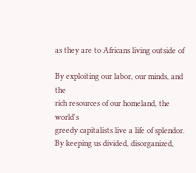as they are to Africans living outside of

By exploiting our labor, our minds, and the
rich resources of our homeland, the world's
greedy capitalists live a life of splendor.
By keeping us divided, disorganized,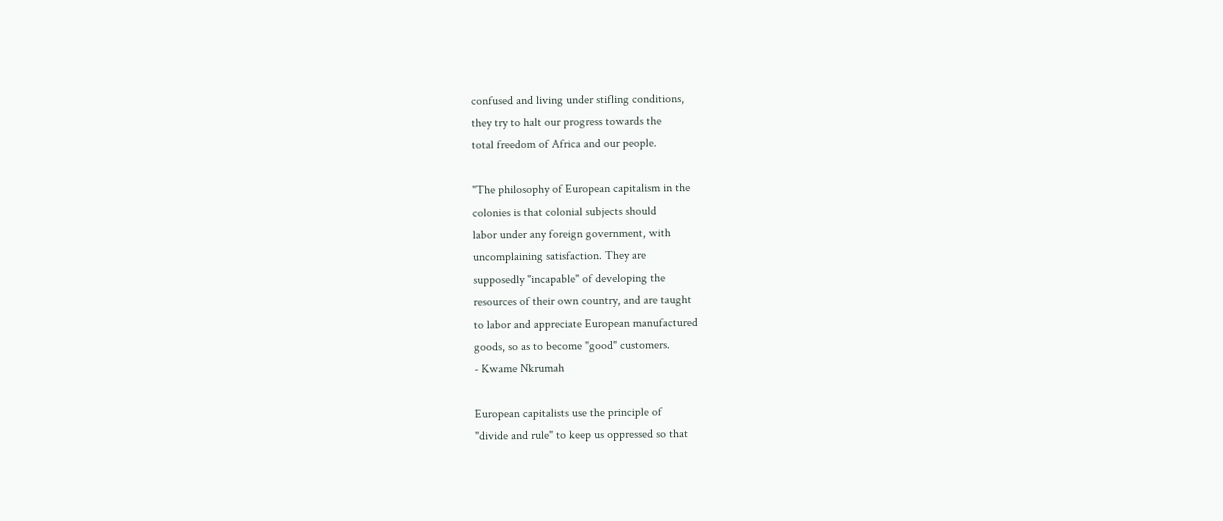confused and living under stifling conditions,
they try to halt our progress towards the
total freedom of Africa and our people.

"The philosophy of European capitalism in the
colonies is that colonial subjects should
labor under any foreign government, with
uncomplaining satisfaction. They are
supposedly "incapable" of developing the
resources of their own country, and are taught
to labor and appreciate European manufactured
goods, so as to become "good" customers.
- Kwame Nkrumah

European capitalists use the principle of
"divide and rule" to keep us oppressed so that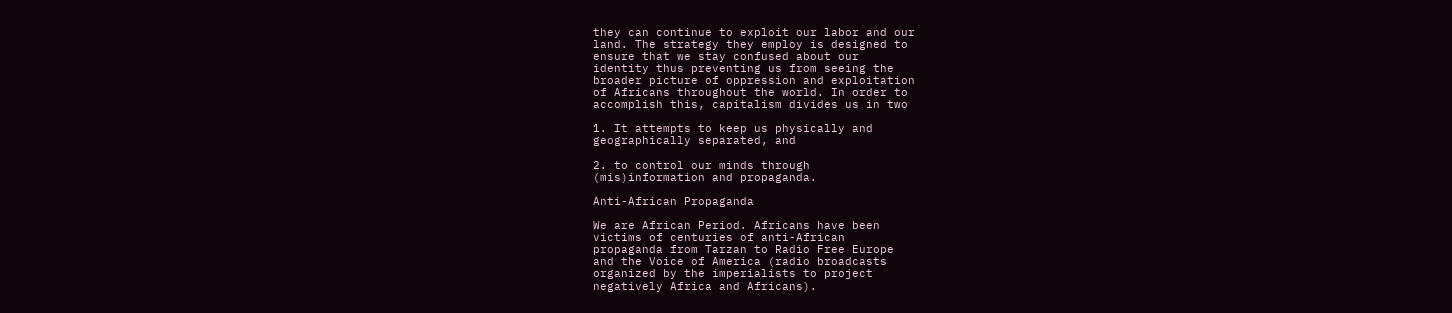they can continue to exploit our labor and our
land. The strategy they employ is designed to
ensure that we stay confused about our
identity thus preventing us from seeing the
broader picture of oppression and exploitation
of Africans throughout the world. In order to
accomplish this, capitalism divides us in two

1. It attempts to keep us physically and
geographically separated, and

2. to control our minds through
(mis)information and propaganda.

Anti-African Propaganda

We are African Period. Africans have been
victims of centuries of anti-African
propaganda from Tarzan to Radio Free Europe
and the Voice of America (radio broadcasts
organized by the imperialists to project
negatively Africa and Africans).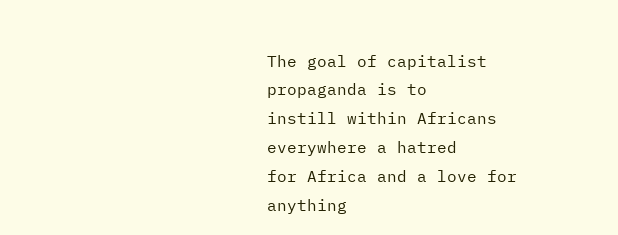The goal of capitalist propaganda is to
instill within Africans everywhere a hatred
for Africa and a love for anything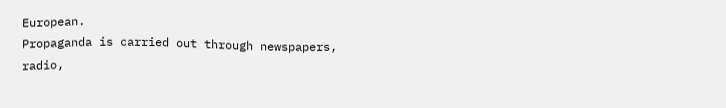European.
Propaganda is carried out through newspapers,
radio,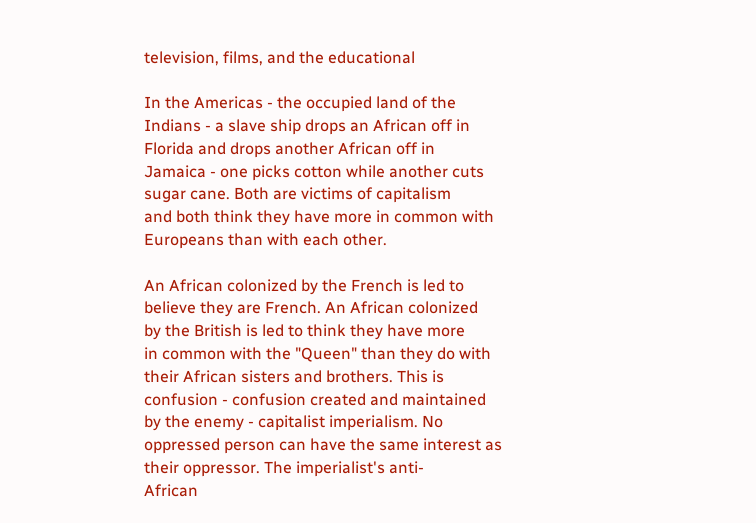television, films, and the educational

In the Americas - the occupied land of the
Indians - a slave ship drops an African off in
Florida and drops another African off in
Jamaica - one picks cotton while another cuts
sugar cane. Both are victims of capitalism
and both think they have more in common with
Europeans than with each other.

An African colonized by the French is led to
believe they are French. An African colonized
by the British is led to think they have more
in common with the "Queen" than they do with
their African sisters and brothers. This is
confusion - confusion created and maintained
by the enemy - capitalist imperialism. No
oppressed person can have the same interest as
their oppressor. The imperialist's anti-
African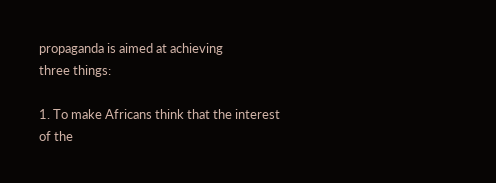propaganda is aimed at achieving
three things:

1. To make Africans think that the interest
of the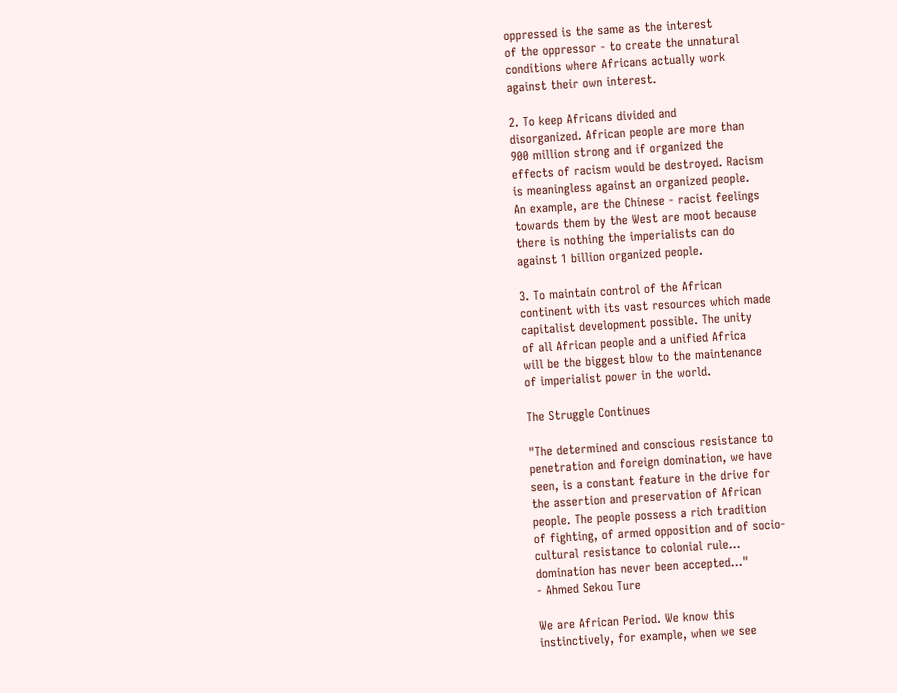oppressed is the same as the interest
of the oppressor - to create the unnatural
conditions where Africans actually work
against their own interest.

2. To keep Africans divided and
disorganized. African people are more than
900 million strong and if organized the
effects of racism would be destroyed. Racism
is meaningless against an organized people.
An example, are the Chinese - racist feelings
towards them by the West are moot because
there is nothing the imperialists can do
against 1 billion organized people.

3. To maintain control of the African
continent with its vast resources which made
capitalist development possible. The unity
of all African people and a unified Africa
will be the biggest blow to the maintenance
of imperialist power in the world.

The Struggle Continues

"The determined and conscious resistance to
penetration and foreign domination, we have
seen, is a constant feature in the drive for
the assertion and preservation of African
people. The people possess a rich tradition
of fighting, of armed opposition and of socio-
cultural resistance to colonial rule...
domination has never been accepted..."
- Ahmed Sekou Ture

We are African Period. We know this
instinctively, for example, when we see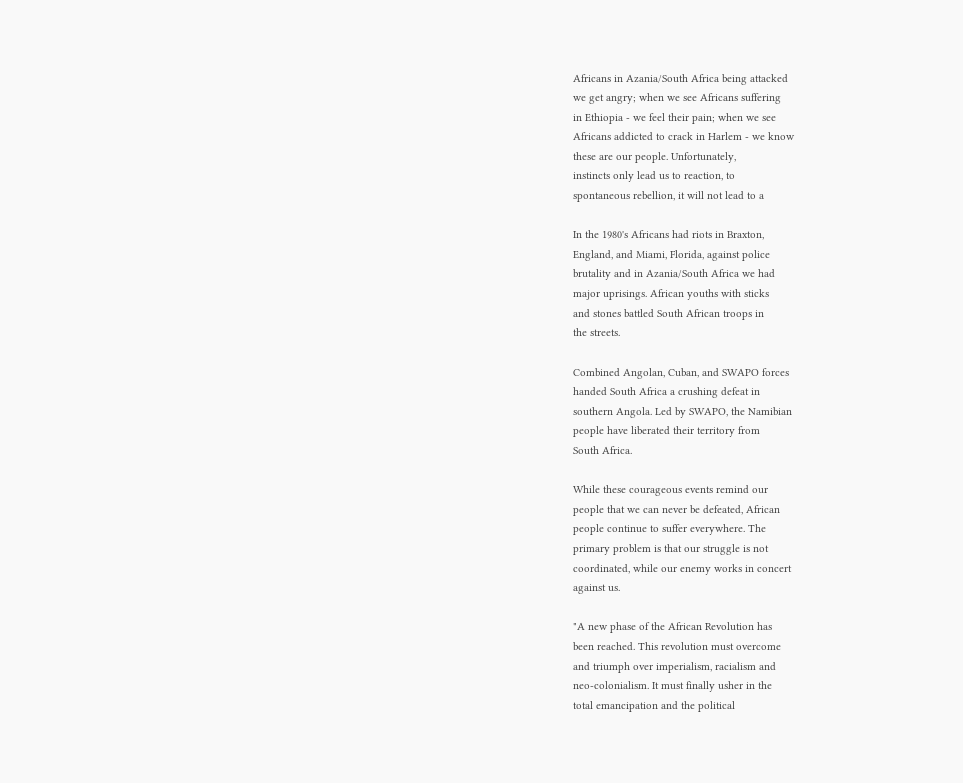Africans in Azania/South Africa being attacked
we get angry; when we see Africans suffering
in Ethiopia - we feel their pain; when we see
Africans addicted to crack in Harlem - we know
these are our people. Unfortunately,
instincts only lead us to reaction, to
spontaneous rebellion, it will not lead to a

In the 1980's Africans had riots in Braxton,
England, and Miami, Florida, against police
brutality and in Azania/South Africa we had
major uprisings. African youths with sticks
and stones battled South African troops in
the streets.

Combined Angolan, Cuban, and SWAPO forces
handed South Africa a crushing defeat in
southern Angola. Led by SWAPO, the Namibian
people have liberated their territory from
South Africa.

While these courageous events remind our
people that we can never be defeated, African
people continue to suffer everywhere. The
primary problem is that our struggle is not
coordinated, while our enemy works in concert
against us.

"A new phase of the African Revolution has
been reached. This revolution must overcome
and triumph over imperialism, racialism and
neo-colonialism. It must finally usher in the
total emancipation and the political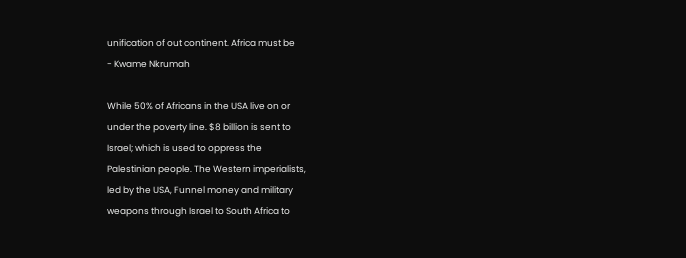unification of out continent. Africa must be
- Kwame Nkrumah

While 50% of Africans in the USA live on or
under the poverty line. $8 billion is sent to
Israel; which is used to oppress the
Palestinian people. The Western imperialists,
led by the USA, Funnel money and military
weapons through Israel to South Africa to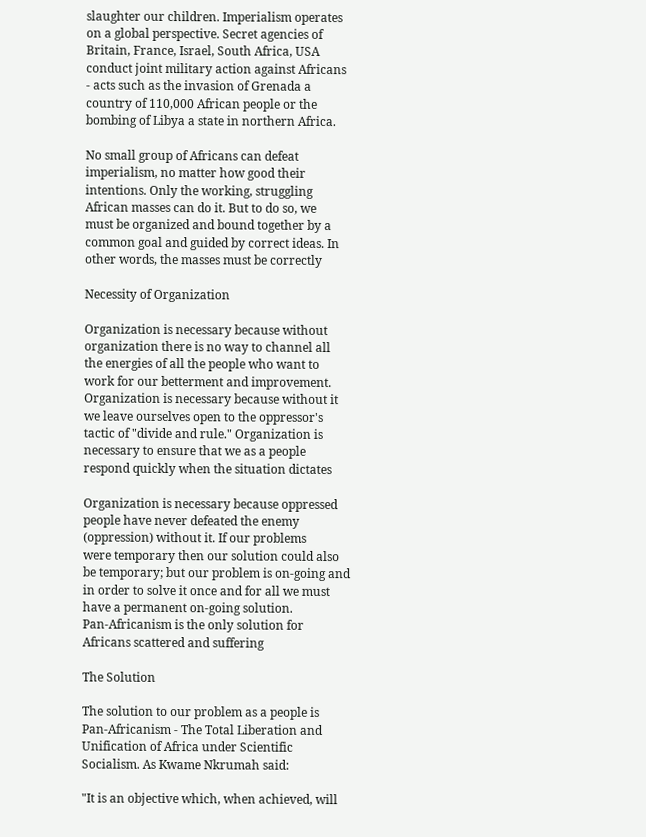slaughter our children. Imperialism operates
on a global perspective. Secret agencies of
Britain, France, Israel, South Africa, USA
conduct joint military action against Africans
- acts such as the invasion of Grenada a
country of 110,000 African people or the
bombing of Libya a state in northern Africa.

No small group of Africans can defeat
imperialism, no matter how good their
intentions. Only the working, struggling
African masses can do it. But to do so, we
must be organized and bound together by a
common goal and guided by correct ideas. In
other words, the masses must be correctly

Necessity of Organization

Organization is necessary because without
organization there is no way to channel all
the energies of all the people who want to
work for our betterment and improvement.
Organization is necessary because without it
we leave ourselves open to the oppressor's
tactic of "divide and rule." Organization is
necessary to ensure that we as a people
respond quickly when the situation dictates

Organization is necessary because oppressed
people have never defeated the enemy
(oppression) without it. If our problems
were temporary then our solution could also
be temporary; but our problem is on-going and
in order to solve it once and for all we must
have a permanent on-going solution.
Pan-Africanism is the only solution for
Africans scattered and suffering

The Solution

The solution to our problem as a people is
Pan-Africanism - The Total Liberation and
Unification of Africa under Scientific
Socialism. As Kwame Nkrumah said:

"It is an objective which, when achieved, will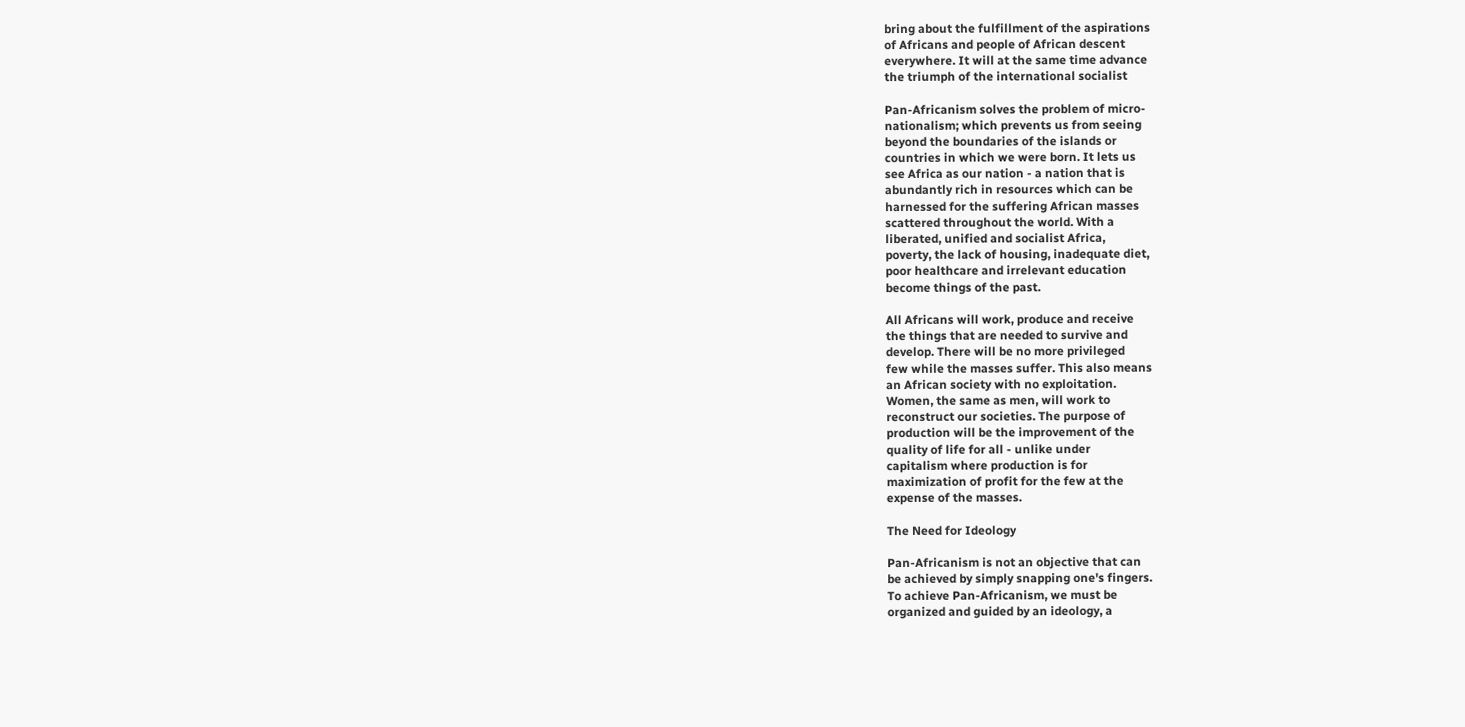bring about the fulfillment of the aspirations
of Africans and people of African descent
everywhere. It will at the same time advance
the triumph of the international socialist

Pan-Africanism solves the problem of micro-
nationalism; which prevents us from seeing
beyond the boundaries of the islands or
countries in which we were born. It lets us
see Africa as our nation - a nation that is
abundantly rich in resources which can be
harnessed for the suffering African masses
scattered throughout the world. With a
liberated, unified and socialist Africa,
poverty, the lack of housing, inadequate diet,
poor healthcare and irrelevant education
become things of the past.

All Africans will work, produce and receive
the things that are needed to survive and
develop. There will be no more privileged
few while the masses suffer. This also means
an African society with no exploitation.
Women, the same as men, will work to
reconstruct our societies. The purpose of
production will be the improvement of the
quality of life for all - unlike under
capitalism where production is for
maximization of profit for the few at the
expense of the masses.

The Need for Ideology

Pan-Africanism is not an objective that can
be achieved by simply snapping one's fingers.
To achieve Pan-Africanism, we must be
organized and guided by an ideology, a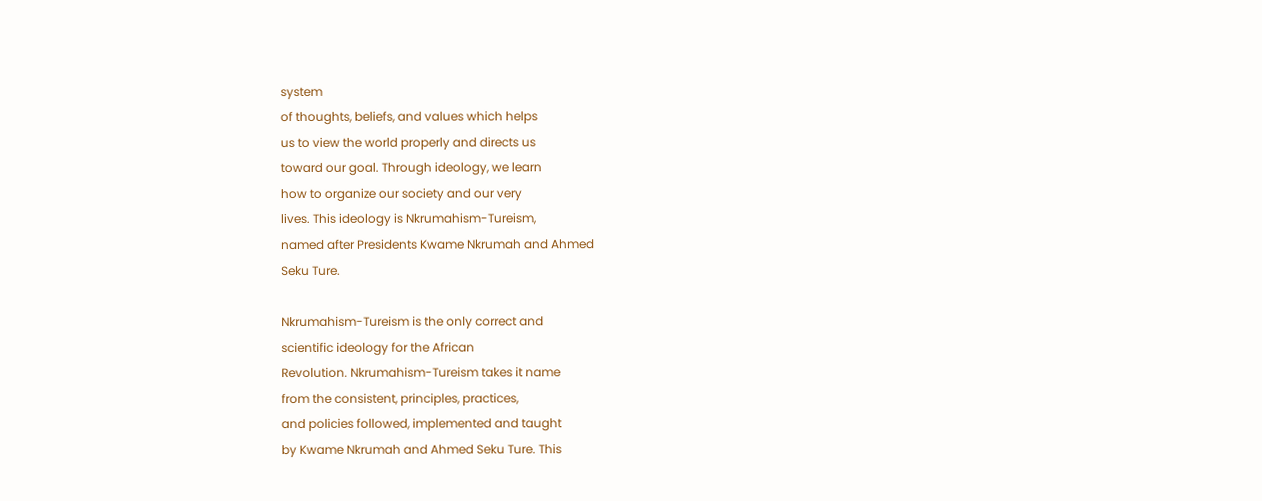system
of thoughts, beliefs, and values which helps
us to view the world properly and directs us
toward our goal. Through ideology, we learn
how to organize our society and our very
lives. This ideology is Nkrumahism-Tureism,
named after Presidents Kwame Nkrumah and Ahmed
Seku Ture.

Nkrumahism-Tureism is the only correct and
scientific ideology for the African
Revolution. Nkrumahism-Tureism takes it name
from the consistent, principles, practices,
and policies followed, implemented and taught
by Kwame Nkrumah and Ahmed Seku Ture. This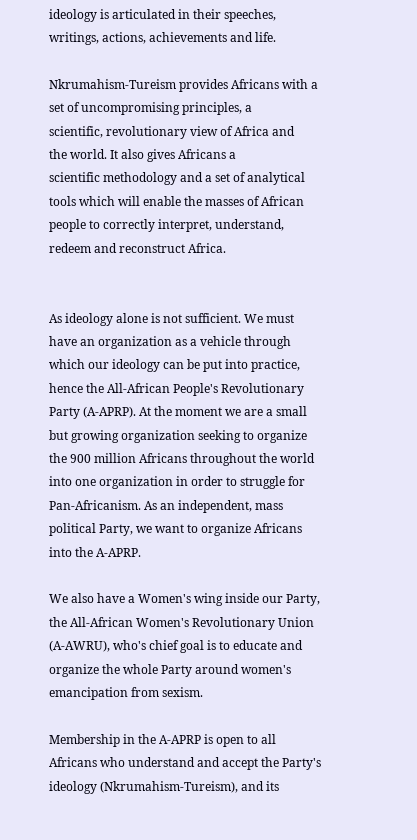ideology is articulated in their speeches,
writings, actions, achievements and life.

Nkrumahism-Tureism provides Africans with a
set of uncompromising principles, a
scientific, revolutionary view of Africa and
the world. It also gives Africans a
scientific methodology and a set of analytical
tools which will enable the masses of African
people to correctly interpret, understand,
redeem and reconstruct Africa.


As ideology alone is not sufficient. We must
have an organization as a vehicle through
which our ideology can be put into practice,
hence the All-African People's Revolutionary
Party (A-APRP). At the moment we are a small
but growing organization seeking to organize
the 900 million Africans throughout the world
into one organization in order to struggle for
Pan-Africanism. As an independent, mass
political Party, we want to organize Africans
into the A-APRP.

We also have a Women's wing inside our Party,
the All-African Women's Revolutionary Union
(A-AWRU), who's chief goal is to educate and
organize the whole Party around women's
emancipation from sexism.

Membership in the A-APRP is open to all
Africans who understand and accept the Party's
ideology (Nkrumahism-Tureism), and its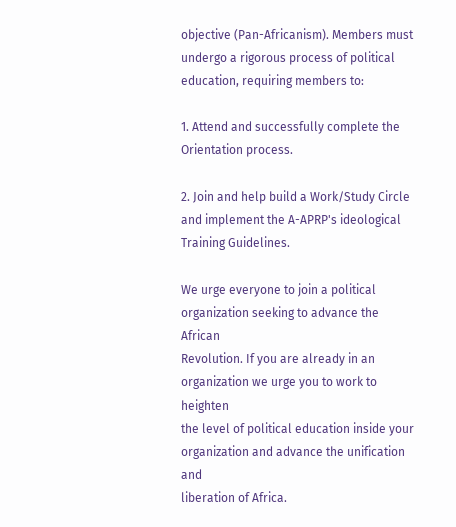objective (Pan-Africanism). Members must
undergo a rigorous process of political
education, requiring members to:

1. Attend and successfully complete the
Orientation process.

2. Join and help build a Work/Study Circle
and implement the A-APRP's ideological
Training Guidelines.

We urge everyone to join a political
organization seeking to advance the African
Revolution. If you are already in an
organization we urge you to work to heighten
the level of political education inside your
organization and advance the unification and
liberation of Africa.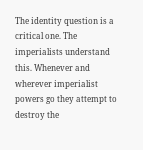The identity question is a critical one. The
imperialists understand this. Whenever and
wherever imperialist powers go they attempt to
destroy the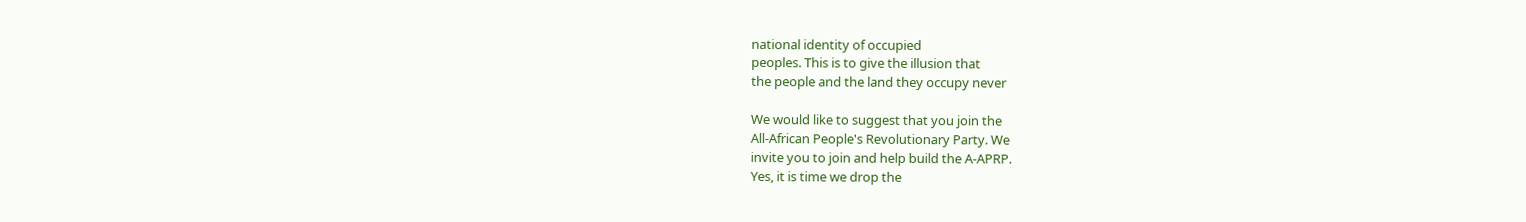national identity of occupied
peoples. This is to give the illusion that
the people and the land they occupy never

We would like to suggest that you join the
All-African People's Revolutionary Party. We
invite you to join and help build the A-APRP.
Yes, it is time we drop the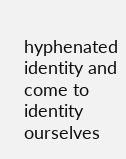hyphenated
identity and come to identity ourselves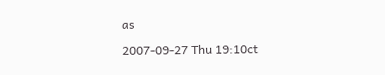as

2007-09-27 Thu 19:10ct